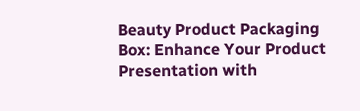Beauty Product Packaging Box: Enhance Your Product Presentation with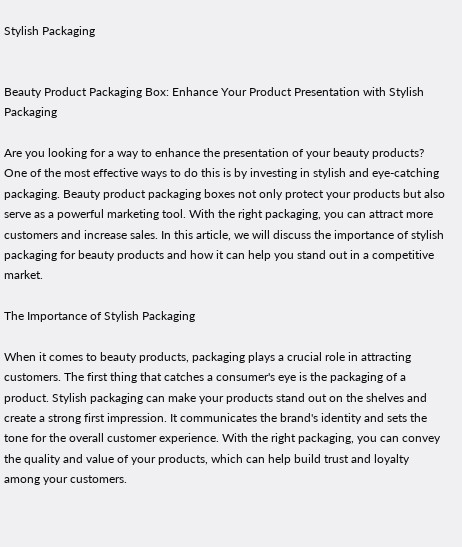Stylish Packaging


Beauty Product Packaging Box: Enhance Your Product Presentation with Stylish Packaging

Are you looking for a way to enhance the presentation of your beauty products? One of the most effective ways to do this is by investing in stylish and eye-catching packaging. Beauty product packaging boxes not only protect your products but also serve as a powerful marketing tool. With the right packaging, you can attract more customers and increase sales. In this article, we will discuss the importance of stylish packaging for beauty products and how it can help you stand out in a competitive market.

The Importance of Stylish Packaging

When it comes to beauty products, packaging plays a crucial role in attracting customers. The first thing that catches a consumer's eye is the packaging of a product. Stylish packaging can make your products stand out on the shelves and create a strong first impression. It communicates the brand's identity and sets the tone for the overall customer experience. With the right packaging, you can convey the quality and value of your products, which can help build trust and loyalty among your customers.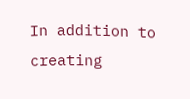In addition to creating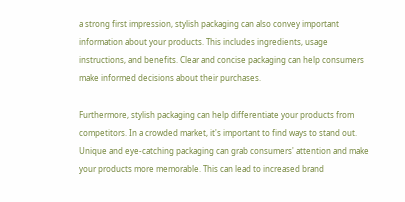a strong first impression, stylish packaging can also convey important information about your products. This includes ingredients, usage instructions, and benefits. Clear and concise packaging can help consumers make informed decisions about their purchases.

Furthermore, stylish packaging can help differentiate your products from competitors. In a crowded market, it's important to find ways to stand out. Unique and eye-catching packaging can grab consumers' attention and make your products more memorable. This can lead to increased brand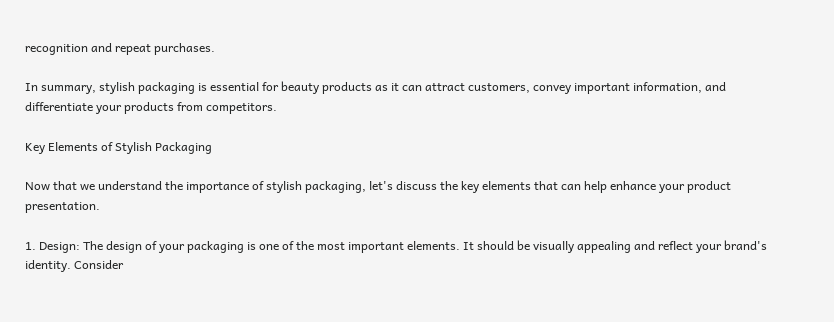recognition and repeat purchases.

In summary, stylish packaging is essential for beauty products as it can attract customers, convey important information, and differentiate your products from competitors.

Key Elements of Stylish Packaging

Now that we understand the importance of stylish packaging, let's discuss the key elements that can help enhance your product presentation.

1. Design: The design of your packaging is one of the most important elements. It should be visually appealing and reflect your brand's identity. Consider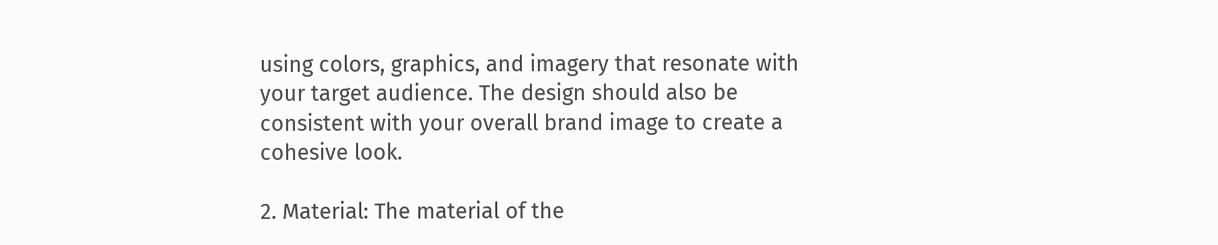using colors, graphics, and imagery that resonate with your target audience. The design should also be consistent with your overall brand image to create a cohesive look.

2. Material: The material of the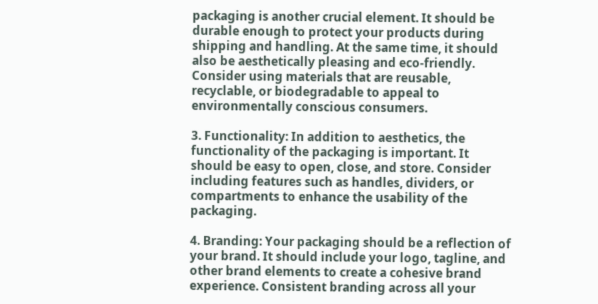packaging is another crucial element. It should be durable enough to protect your products during shipping and handling. At the same time, it should also be aesthetically pleasing and eco-friendly. Consider using materials that are reusable, recyclable, or biodegradable to appeal to environmentally conscious consumers.

3. Functionality: In addition to aesthetics, the functionality of the packaging is important. It should be easy to open, close, and store. Consider including features such as handles, dividers, or compartments to enhance the usability of the packaging.

4. Branding: Your packaging should be a reflection of your brand. It should include your logo, tagline, and other brand elements to create a cohesive brand experience. Consistent branding across all your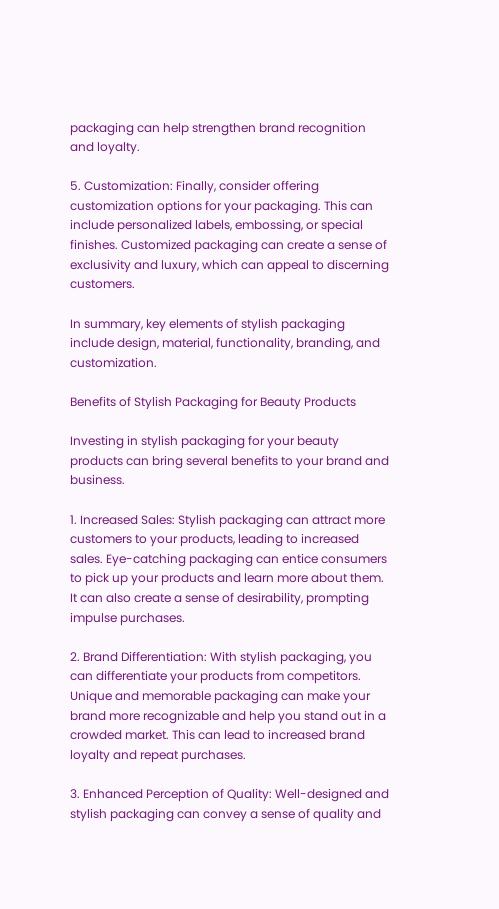packaging can help strengthen brand recognition and loyalty.

5. Customization: Finally, consider offering customization options for your packaging. This can include personalized labels, embossing, or special finishes. Customized packaging can create a sense of exclusivity and luxury, which can appeal to discerning customers.

In summary, key elements of stylish packaging include design, material, functionality, branding, and customization.

Benefits of Stylish Packaging for Beauty Products

Investing in stylish packaging for your beauty products can bring several benefits to your brand and business.

1. Increased Sales: Stylish packaging can attract more customers to your products, leading to increased sales. Eye-catching packaging can entice consumers to pick up your products and learn more about them. It can also create a sense of desirability, prompting impulse purchases.

2. Brand Differentiation: With stylish packaging, you can differentiate your products from competitors. Unique and memorable packaging can make your brand more recognizable and help you stand out in a crowded market. This can lead to increased brand loyalty and repeat purchases.

3. Enhanced Perception of Quality: Well-designed and stylish packaging can convey a sense of quality and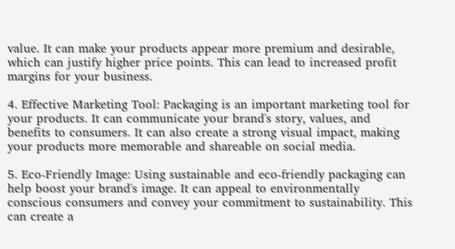value. It can make your products appear more premium and desirable, which can justify higher price points. This can lead to increased profit margins for your business.

4. Effective Marketing Tool: Packaging is an important marketing tool for your products. It can communicate your brand's story, values, and benefits to consumers. It can also create a strong visual impact, making your products more memorable and shareable on social media.

5. Eco-Friendly Image: Using sustainable and eco-friendly packaging can help boost your brand's image. It can appeal to environmentally conscious consumers and convey your commitment to sustainability. This can create a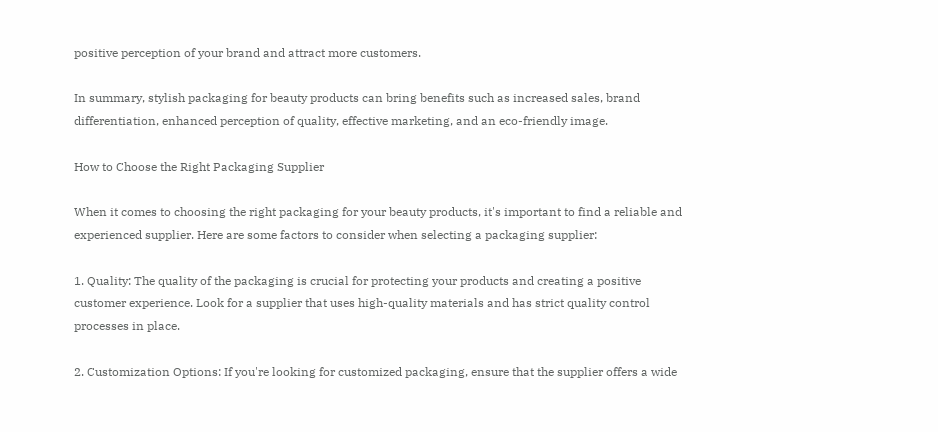positive perception of your brand and attract more customers.

In summary, stylish packaging for beauty products can bring benefits such as increased sales, brand differentiation, enhanced perception of quality, effective marketing, and an eco-friendly image.

How to Choose the Right Packaging Supplier

When it comes to choosing the right packaging for your beauty products, it's important to find a reliable and experienced supplier. Here are some factors to consider when selecting a packaging supplier:

1. Quality: The quality of the packaging is crucial for protecting your products and creating a positive customer experience. Look for a supplier that uses high-quality materials and has strict quality control processes in place.

2. Customization Options: If you're looking for customized packaging, ensure that the supplier offers a wide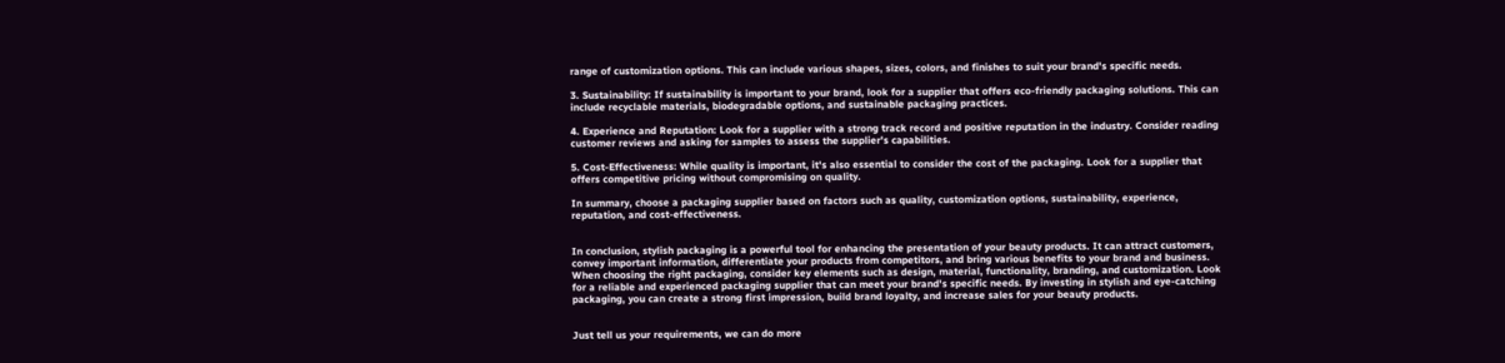range of customization options. This can include various shapes, sizes, colors, and finishes to suit your brand's specific needs.

3. Sustainability: If sustainability is important to your brand, look for a supplier that offers eco-friendly packaging solutions. This can include recyclable materials, biodegradable options, and sustainable packaging practices.

4. Experience and Reputation: Look for a supplier with a strong track record and positive reputation in the industry. Consider reading customer reviews and asking for samples to assess the supplier's capabilities.

5. Cost-Effectiveness: While quality is important, it's also essential to consider the cost of the packaging. Look for a supplier that offers competitive pricing without compromising on quality.

In summary, choose a packaging supplier based on factors such as quality, customization options, sustainability, experience, reputation, and cost-effectiveness.


In conclusion, stylish packaging is a powerful tool for enhancing the presentation of your beauty products. It can attract customers, convey important information, differentiate your products from competitors, and bring various benefits to your brand and business. When choosing the right packaging, consider key elements such as design, material, functionality, branding, and customization. Look for a reliable and experienced packaging supplier that can meet your brand's specific needs. By investing in stylish and eye-catching packaging, you can create a strong first impression, build brand loyalty, and increase sales for your beauty products.


Just tell us your requirements, we can do more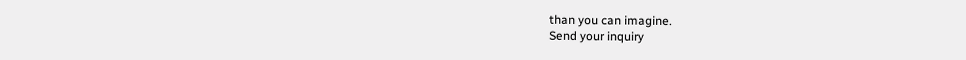than you can imagine.
Send your inquiry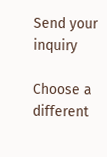Send your inquiry

Choose a different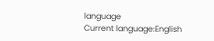language
Current language:English